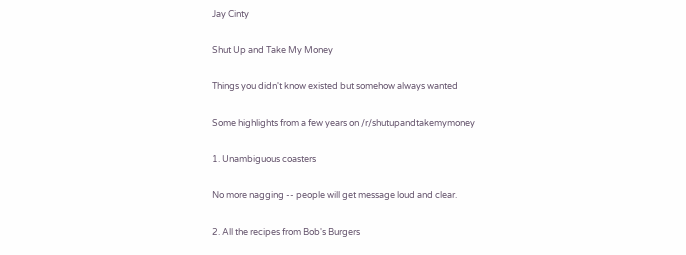Jay Cinty

Shut Up and Take My Money

Things you didn't know existed but somehow always wanted

Some highlights from a few years on /r/shutupandtakemymoney

1. Unambiguous coasters

No more nagging -- people will get message loud and clear.

2. All the recipes from Bob's Burgers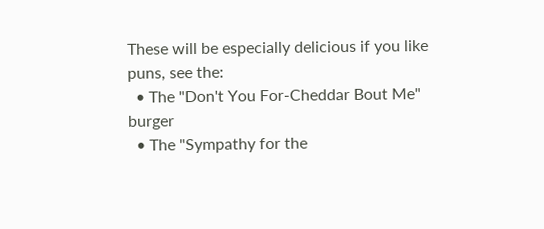These will be especially delicious if you like puns, see the:
  • The "Don't You For-Cheddar Bout Me" burger
  • The "Sympathy for the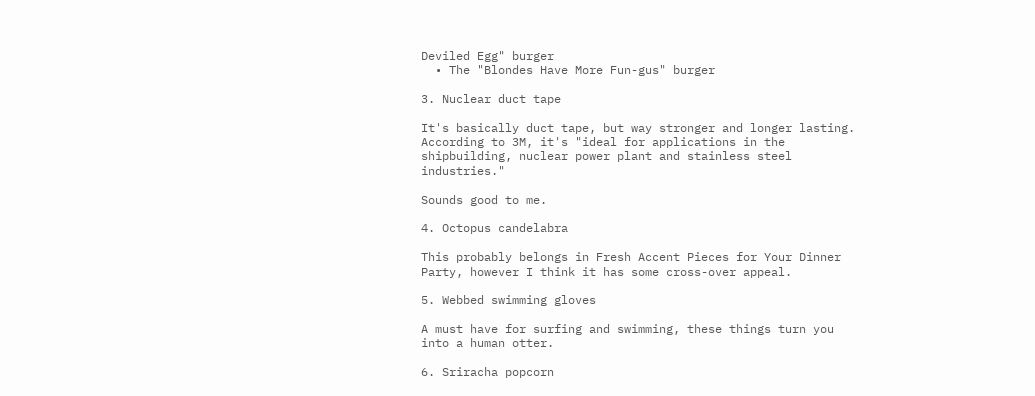Deviled Egg" burger
  • The "Blondes Have More Fun-gus" burger

3. Nuclear duct tape

It's basically duct tape, but way stronger and longer lasting. According to 3M, it's "ideal for applications in the shipbuilding, nuclear power plant and stainless steel industries."

Sounds good to me.

4. Octopus candelabra

This probably belongs in Fresh Accent Pieces for Your Dinner Party, however I think it has some cross-over appeal.

5. Webbed swimming gloves

A must have for surfing and swimming, these things turn you into a human otter.

6. Sriracha popcorn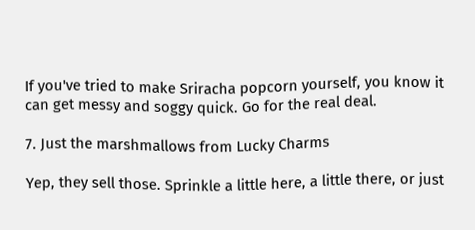If you've tried to make Sriracha popcorn yourself, you know it can get messy and soggy quick. Go for the real deal.

7. Just the marshmallows from Lucky Charms

Yep, they sell those. Sprinkle a little here, a little there, or just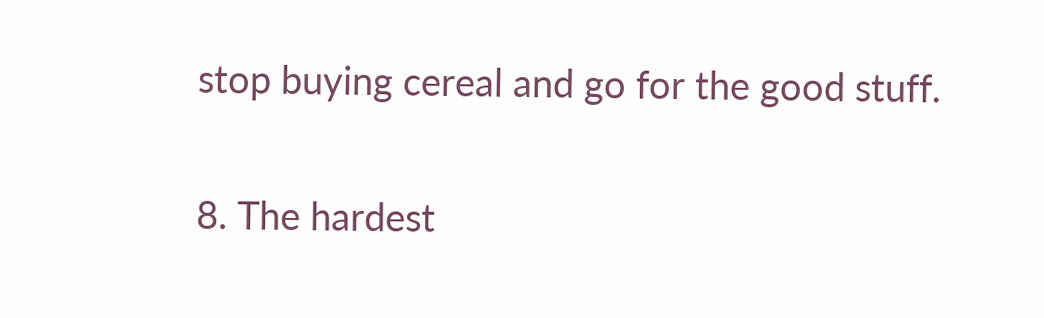stop buying cereal and go for the good stuff.

8. The hardest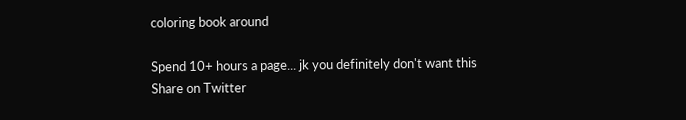coloring book around

Spend 10+ hours a page... jk you definitely don't want this
Share on Twitter